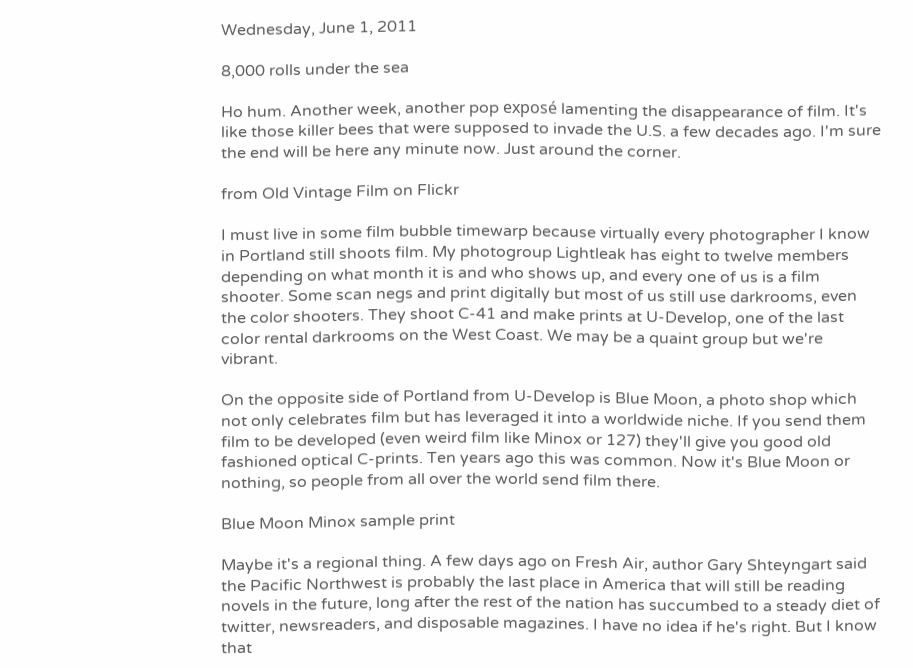Wednesday, June 1, 2011

8,000 rolls under the sea

Ho hum. Another week, another pop exposé lamenting the disappearance of film. It's like those killer bees that were supposed to invade the U.S. a few decades ago. I'm sure the end will be here any minute now. Just around the corner.

from Old Vintage Film on Flickr

I must live in some film bubble timewarp because virtually every photographer I know in Portland still shoots film. My photogroup Lightleak has eight to twelve members depending on what month it is and who shows up, and every one of us is a film shooter. Some scan negs and print digitally but most of us still use darkrooms, even the color shooters. They shoot C-41 and make prints at U-Develop, one of the last color rental darkrooms on the West Coast. We may be a quaint group but we're vibrant.

On the opposite side of Portland from U-Develop is Blue Moon, a photo shop which not only celebrates film but has leveraged it into a worldwide niche. If you send them film to be developed (even weird film like Minox or 127) they'll give you good old fashioned optical C-prints. Ten years ago this was common. Now it's Blue Moon or nothing, so people from all over the world send film there.

Blue Moon Minox sample print

Maybe it's a regional thing. A few days ago on Fresh Air, author Gary Shteyngart said the Pacific Northwest is probably the last place in America that will still be reading novels in the future, long after the rest of the nation has succumbed to a steady diet of twitter, newsreaders, and disposable magazines. I have no idea if he's right. But I know that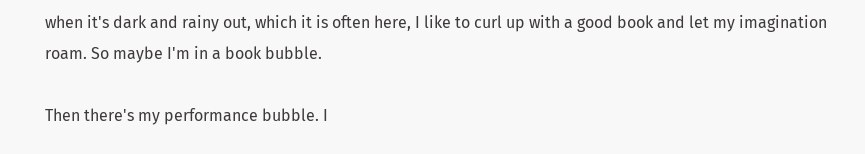when it's dark and rainy out, which it is often here, I like to curl up with a good book and let my imagination roam. So maybe I'm in a book bubble.

Then there's my performance bubble. I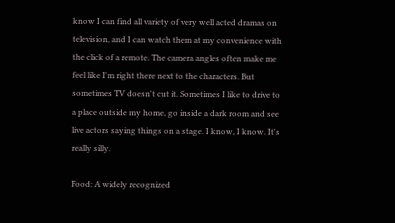know I can find all variety of very well acted dramas on television, and I can watch them at my convenience with the click of a remote. The camera angles often make me feel like I'm right there next to the characters. But sometimes TV doesn't cut it. Sometimes I like to drive to a place outside my home, go inside a dark room and see live actors saying things on a stage. I know, I know. It's really silly.

Food: A widely recognized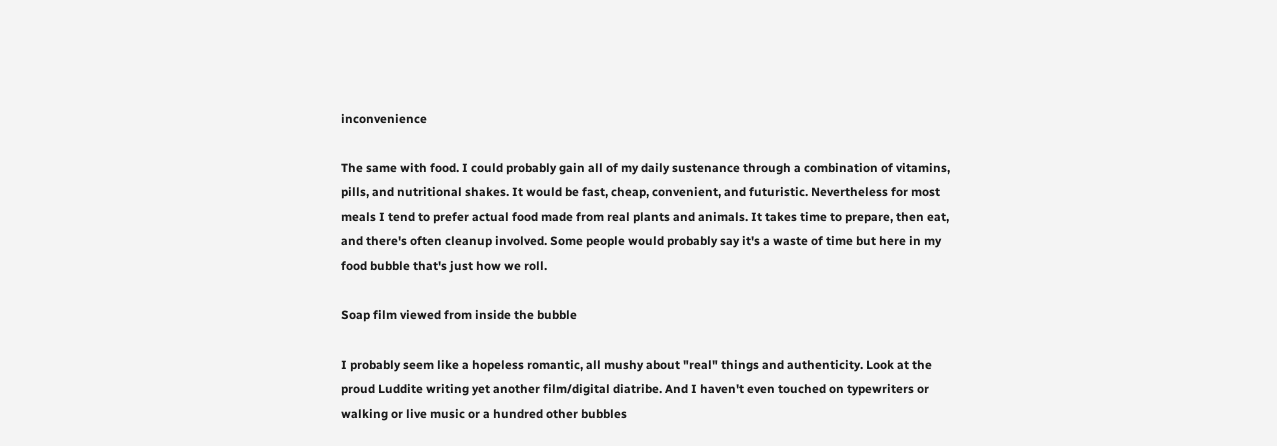inconvenience

The same with food. I could probably gain all of my daily sustenance through a combination of vitamins, pills, and nutritional shakes. It would be fast, cheap, convenient, and futuristic. Nevertheless for most meals I tend to prefer actual food made from real plants and animals. It takes time to prepare, then eat, and there's often cleanup involved. Some people would probably say it's a waste of time but here in my food bubble that's just how we roll.

Soap film viewed from inside the bubble

I probably seem like a hopeless romantic, all mushy about "real" things and authenticity. Look at the proud Luddite writing yet another film/digital diatribe. And I haven't even touched on typewriters or walking or live music or a hundred other bubbles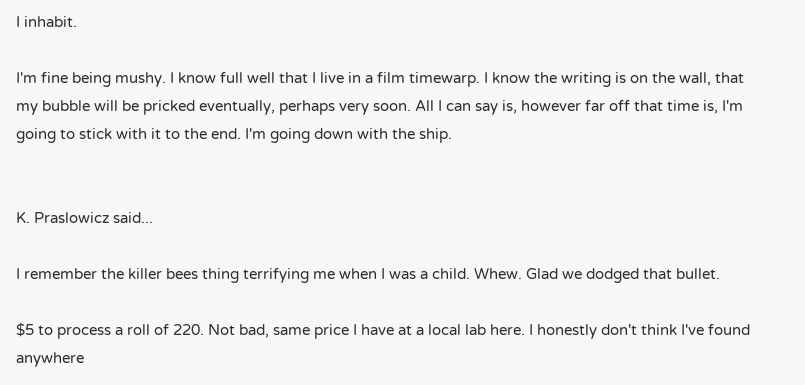I inhabit.

I'm fine being mushy. I know full well that I live in a film timewarp. I know the writing is on the wall, that my bubble will be pricked eventually, perhaps very soon. All I can say is, however far off that time is, I'm going to stick with it to the end. I'm going down with the ship.


K. Praslowicz said...

I remember the killer bees thing terrifying me when I was a child. Whew. Glad we dodged that bullet.

$5 to process a roll of 220. Not bad, same price I have at a local lab here. I honestly don't think I've found anywhere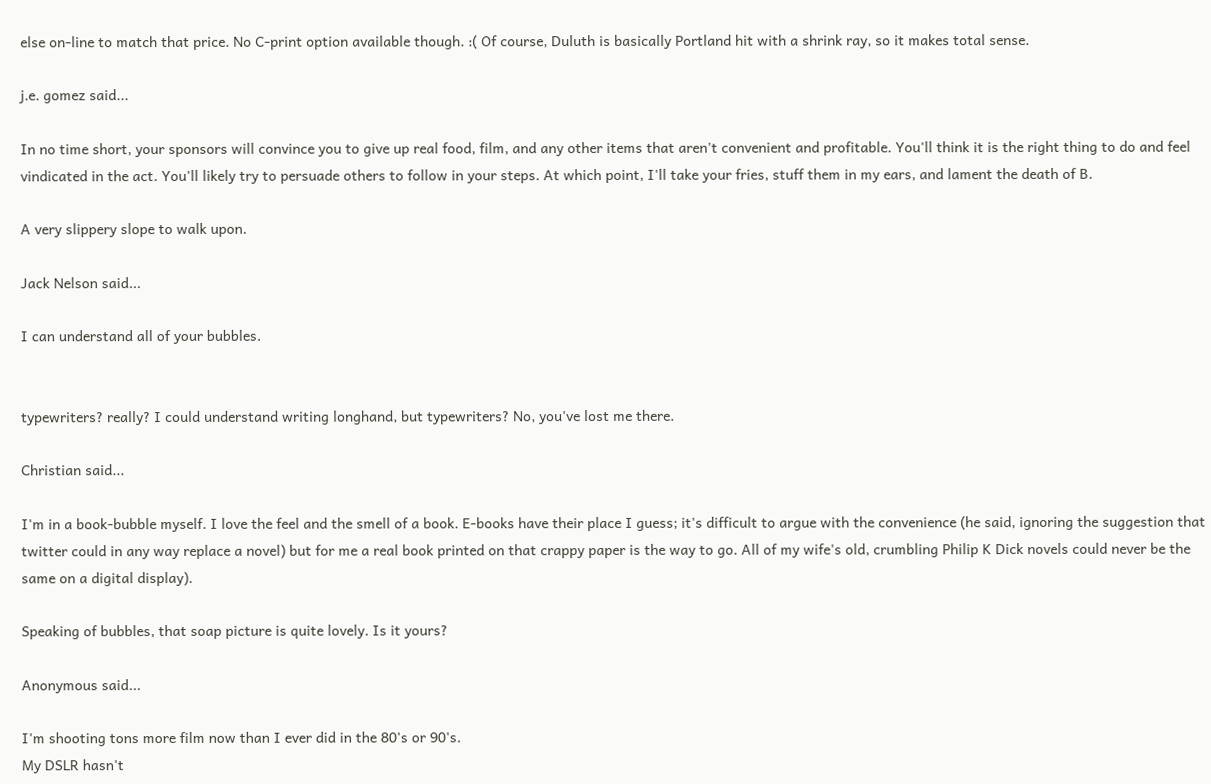else on-line to match that price. No C-print option available though. :( Of course, Duluth is basically Portland hit with a shrink ray, so it makes total sense.

j.e. gomez said...

In no time short, your sponsors will convince you to give up real food, film, and any other items that aren't convenient and profitable. You'll think it is the right thing to do and feel vindicated in the act. You'll likely try to persuade others to follow in your steps. At which point, I'll take your fries, stuff them in my ears, and lament the death of B.

A very slippery slope to walk upon.

Jack Nelson said...

I can understand all of your bubbles.


typewriters? really? I could understand writing longhand, but typewriters? No, you've lost me there.

Christian said...

I'm in a book-bubble myself. I love the feel and the smell of a book. E-books have their place I guess; it's difficult to argue with the convenience (he said, ignoring the suggestion that twitter could in any way replace a novel) but for me a real book printed on that crappy paper is the way to go. All of my wife's old, crumbling Philip K Dick novels could never be the same on a digital display).

Speaking of bubbles, that soap picture is quite lovely. Is it yours?

Anonymous said...

I'm shooting tons more film now than I ever did in the 80's or 90's.
My DSLR hasn't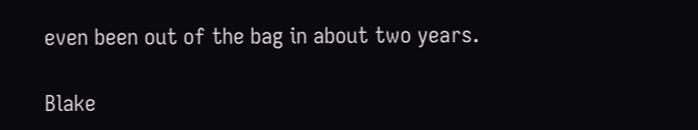even been out of the bag in about two years.

Blake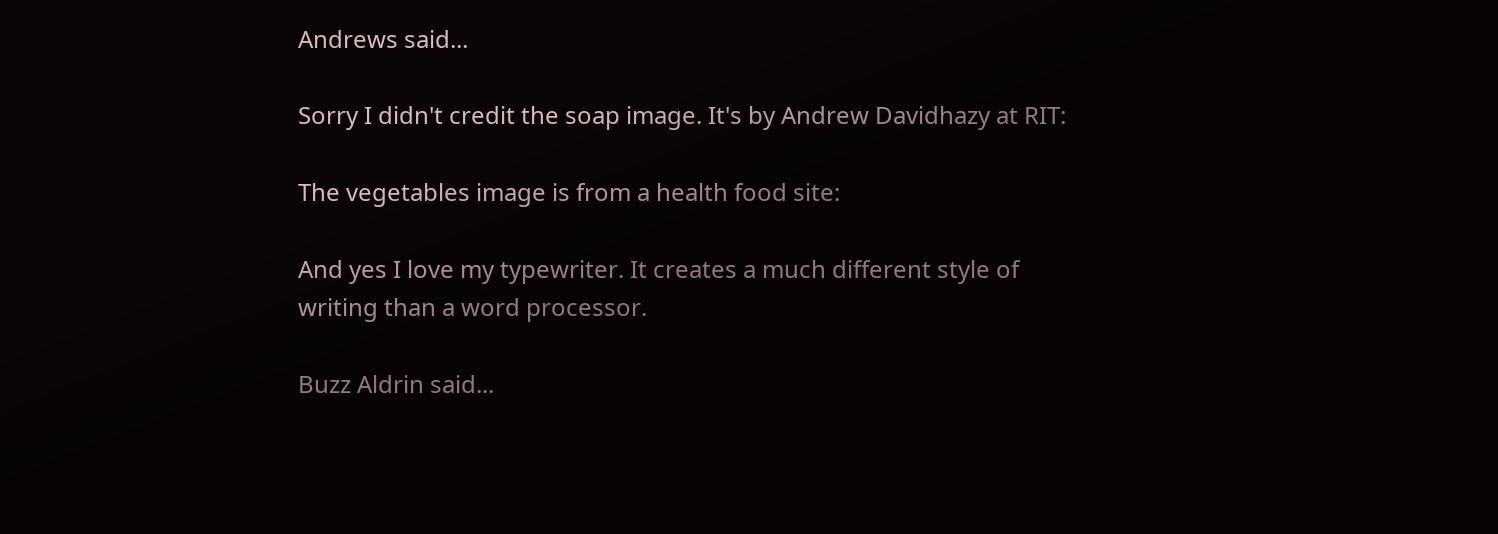Andrews said...

Sorry I didn't credit the soap image. It's by Andrew Davidhazy at RIT:

The vegetables image is from a health food site:

And yes I love my typewriter. It creates a much different style of writing than a word processor.

Buzz Aldrin said...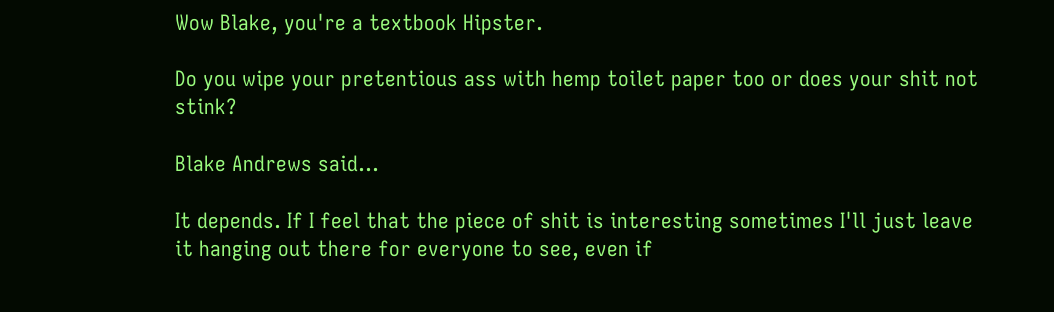Wow Blake, you're a textbook Hipster.

Do you wipe your pretentious ass with hemp toilet paper too or does your shit not stink?

Blake Andrews said...

It depends. If I feel that the piece of shit is interesting sometimes I'll just leave it hanging out there for everyone to see, even if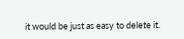it would be just as easy to delete it.